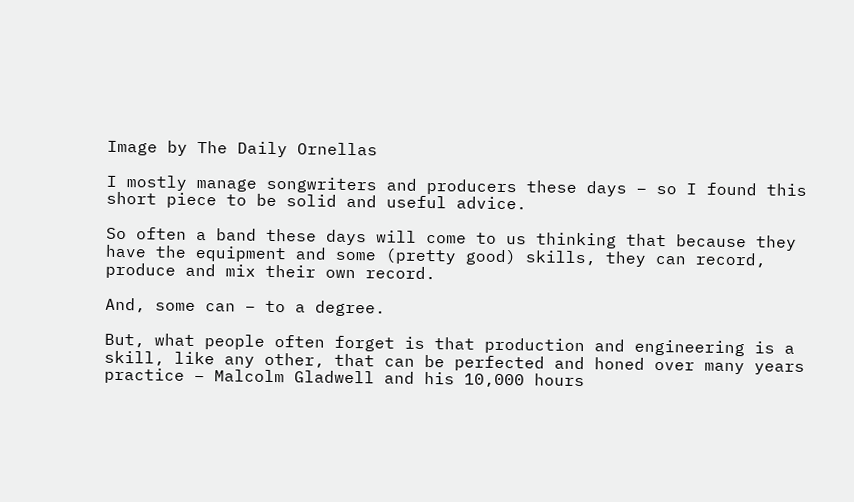Image by The Daily Ornellas

I mostly manage songwriters and producers these days – so I found this short piece to be solid and useful advice.

So often a band these days will come to us thinking that because they have the equipment and some (pretty good) skills, they can record, produce and mix their own record.

And, some can – to a degree.

But, what people often forget is that production and engineering is a skill, like any other, that can be perfected and honed over many years practice – Malcolm Gladwell and his 10,000 hours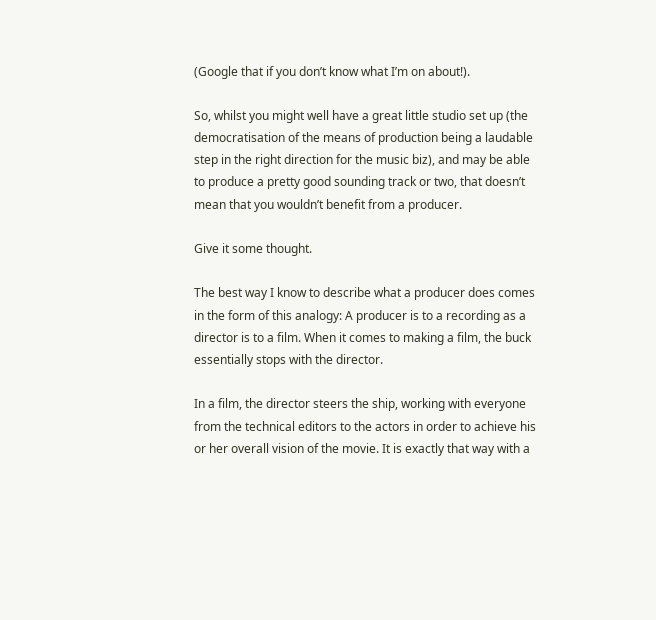(Google that if you don’t know what I’m on about!).

So, whilst you might well have a great little studio set up (the democratisation of the means of production being a laudable step in the right direction for the music biz), and may be able to produce a pretty good sounding track or two, that doesn’t mean that you wouldn’t benefit from a producer.

Give it some thought.

The best way I know to describe what a producer does comes in the form of this analogy: A producer is to a recording as a director is to a film. When it comes to making a film, the buck essentially stops with the director.

In a film, the director steers the ship, working with everyone from the technical editors to the actors in order to achieve his or her overall vision of the movie. It is exactly that way with a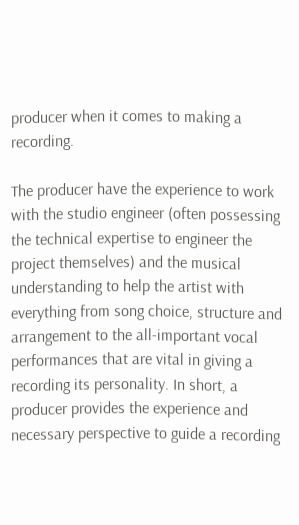producer when it comes to making a recording.

The producer have the experience to work with the studio engineer (often possessing the technical expertise to engineer the project themselves) and the musical understanding to help the artist with everything from song choice, structure and arrangement to the all-important vocal performances that are vital in giving a recording its personality. In short, a producer provides the experience and necessary perspective to guide a recording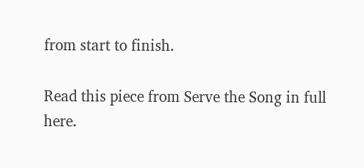from start to finish.

Read this piece from Serve the Song in full here.